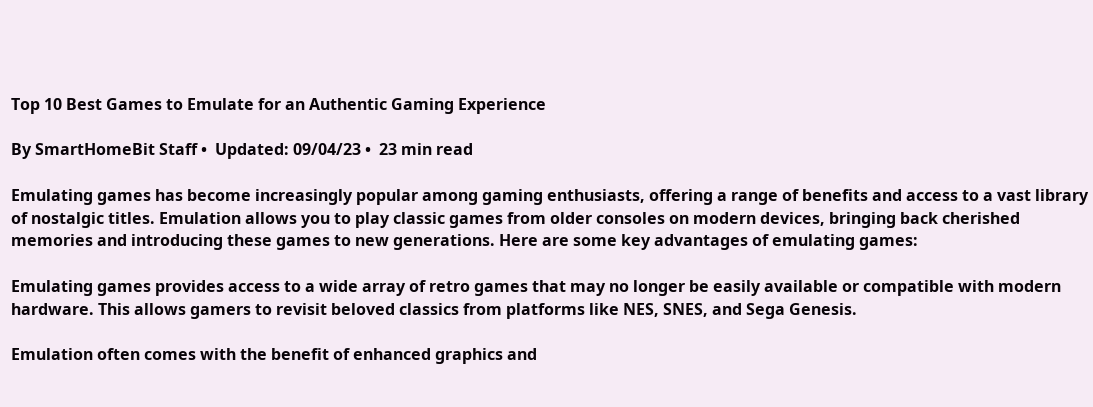Top 10 Best Games to Emulate for an Authentic Gaming Experience

By SmartHomeBit Staff •  Updated: 09/04/23 •  23 min read

Emulating games has become increasingly popular among gaming enthusiasts, offering a range of benefits and access to a vast library of nostalgic titles. Emulation allows you to play classic games from older consoles on modern devices, bringing back cherished memories and introducing these games to new generations. Here are some key advantages of emulating games:

Emulating games provides access to a wide array of retro games that may no longer be easily available or compatible with modern hardware. This allows gamers to revisit beloved classics from platforms like NES, SNES, and Sega Genesis.

Emulation often comes with the benefit of enhanced graphics and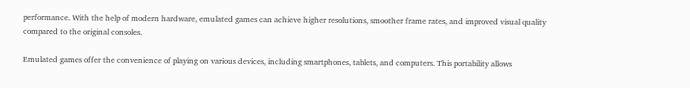performance. With the help of modern hardware, emulated games can achieve higher resolutions, smoother frame rates, and improved visual quality compared to the original consoles.

Emulated games offer the convenience of playing on various devices, including smartphones, tablets, and computers. This portability allows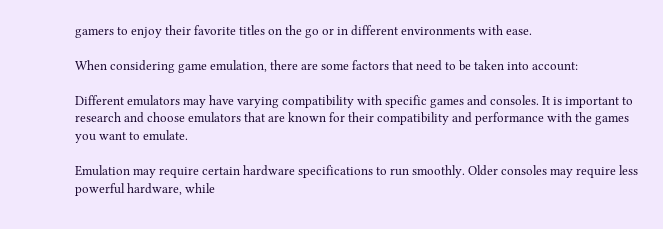gamers to enjoy their favorite titles on the go or in different environments with ease.

When considering game emulation, there are some factors that need to be taken into account:

Different emulators may have varying compatibility with specific games and consoles. It is important to research and choose emulators that are known for their compatibility and performance with the games you want to emulate.

Emulation may require certain hardware specifications to run smoothly. Older consoles may require less powerful hardware, while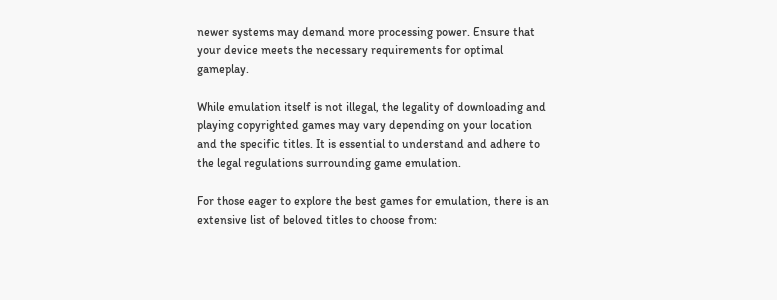newer systems may demand more processing power. Ensure that your device meets the necessary requirements for optimal gameplay.

While emulation itself is not illegal, the legality of downloading and playing copyrighted games may vary depending on your location and the specific titles. It is essential to understand and adhere to the legal regulations surrounding game emulation.

For those eager to explore the best games for emulation, there is an extensive list of beloved titles to choose from: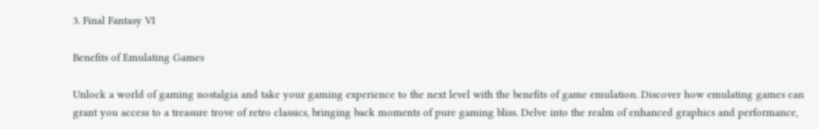3. Final Fantasy VI

Benefits of Emulating Games

Unlock a world of gaming nostalgia and take your gaming experience to the next level with the benefits of game emulation. Discover how emulating games can grant you access to a treasure trove of retro classics, bringing back moments of pure gaming bliss. Delve into the realm of enhanced graphics and performance,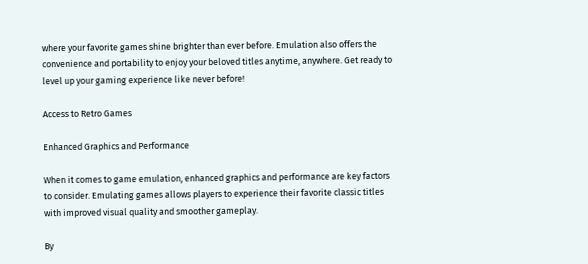where your favorite games shine brighter than ever before. Emulation also offers the convenience and portability to enjoy your beloved titles anytime, anywhere. Get ready to level up your gaming experience like never before!

Access to Retro Games

Enhanced Graphics and Performance

When it comes to game emulation, enhanced graphics and performance are key factors to consider. Emulating games allows players to experience their favorite classic titles with improved visual quality and smoother gameplay.

By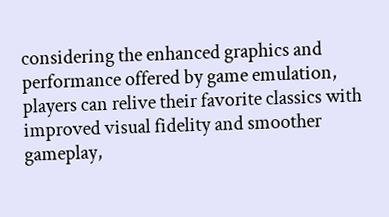considering the enhanced graphics and performance offered by game emulation, players can relive their favorite classics with improved visual fidelity and smoother gameplay,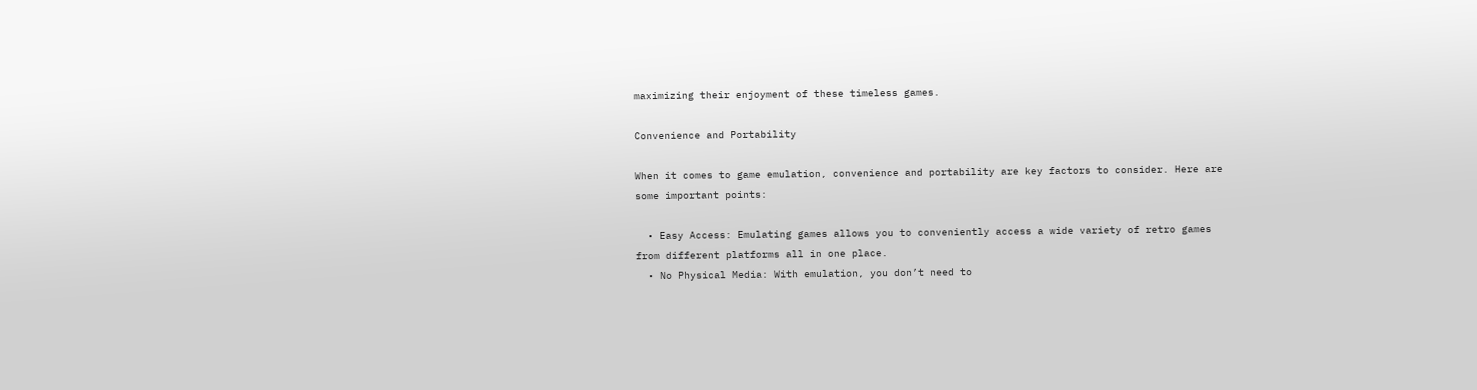maximizing their enjoyment of these timeless games.

Convenience and Portability

When it comes to game emulation, convenience and portability are key factors to consider. Here are some important points:

  • Easy Access: Emulating games allows you to conveniently access a wide variety of retro games from different platforms all in one place.
  • No Physical Media: With emulation, you don’t need to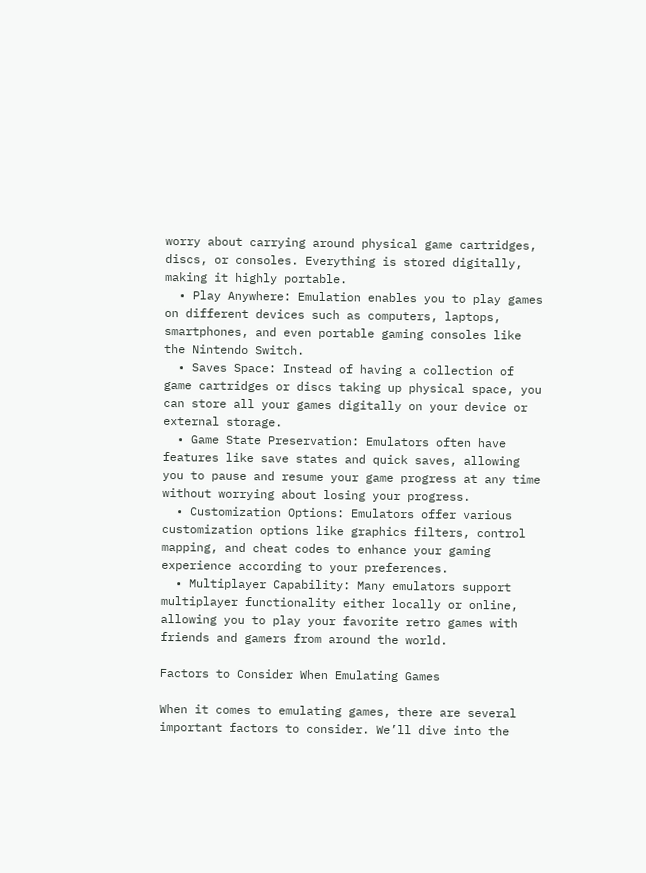worry about carrying around physical game cartridges, discs, or consoles. Everything is stored digitally, making it highly portable.
  • Play Anywhere: Emulation enables you to play games on different devices such as computers, laptops, smartphones, and even portable gaming consoles like the Nintendo Switch.
  • Saves Space: Instead of having a collection of game cartridges or discs taking up physical space, you can store all your games digitally on your device or external storage.
  • Game State Preservation: Emulators often have features like save states and quick saves, allowing you to pause and resume your game progress at any time without worrying about losing your progress.
  • Customization Options: Emulators offer various customization options like graphics filters, control mapping, and cheat codes to enhance your gaming experience according to your preferences.
  • Multiplayer Capability: Many emulators support multiplayer functionality either locally or online, allowing you to play your favorite retro games with friends and gamers from around the world.

Factors to Consider When Emulating Games

When it comes to emulating games, there are several important factors to consider. We’ll dive into the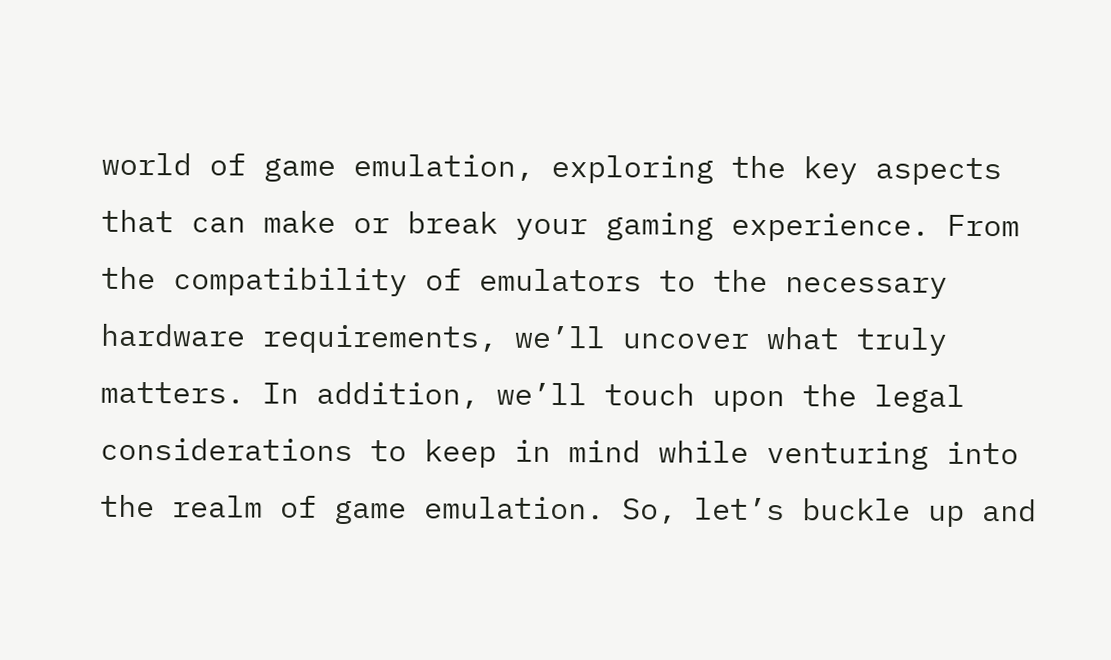world of game emulation, exploring the key aspects that can make or break your gaming experience. From the compatibility of emulators to the necessary hardware requirements, we’ll uncover what truly matters. In addition, we’ll touch upon the legal considerations to keep in mind while venturing into the realm of game emulation. So, let’s buckle up and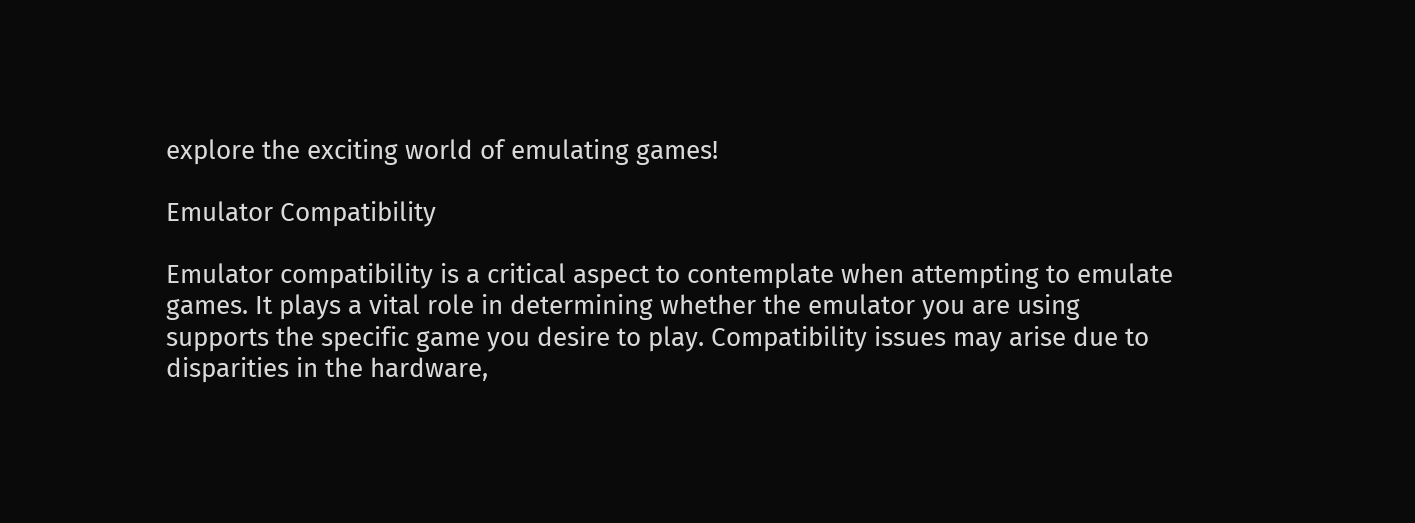explore the exciting world of emulating games!

Emulator Compatibility

Emulator compatibility is a critical aspect to contemplate when attempting to emulate games. It plays a vital role in determining whether the emulator you are using supports the specific game you desire to play. Compatibility issues may arise due to disparities in the hardware,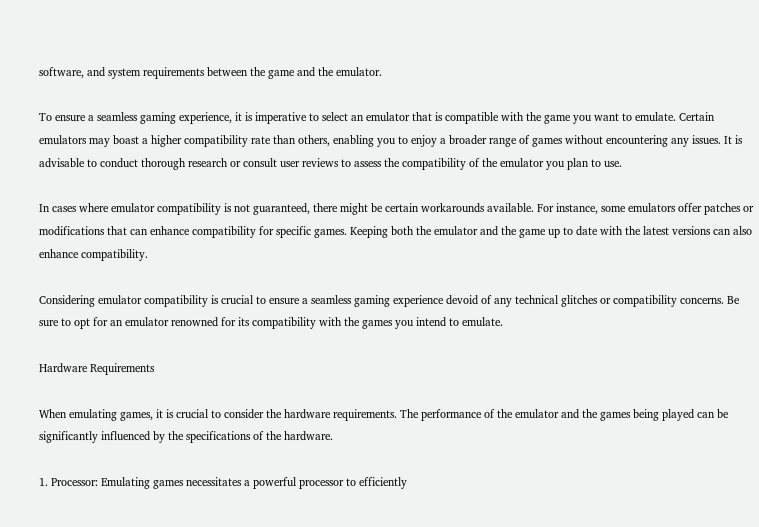software, and system requirements between the game and the emulator.

To ensure a seamless gaming experience, it is imperative to select an emulator that is compatible with the game you want to emulate. Certain emulators may boast a higher compatibility rate than others, enabling you to enjoy a broader range of games without encountering any issues. It is advisable to conduct thorough research or consult user reviews to assess the compatibility of the emulator you plan to use.

In cases where emulator compatibility is not guaranteed, there might be certain workarounds available. For instance, some emulators offer patches or modifications that can enhance compatibility for specific games. Keeping both the emulator and the game up to date with the latest versions can also enhance compatibility.

Considering emulator compatibility is crucial to ensure a seamless gaming experience devoid of any technical glitches or compatibility concerns. Be sure to opt for an emulator renowned for its compatibility with the games you intend to emulate.

Hardware Requirements

When emulating games, it is crucial to consider the hardware requirements. The performance of the emulator and the games being played can be significantly influenced by the specifications of the hardware.

1. Processor: Emulating games necessitates a powerful processor to efficiently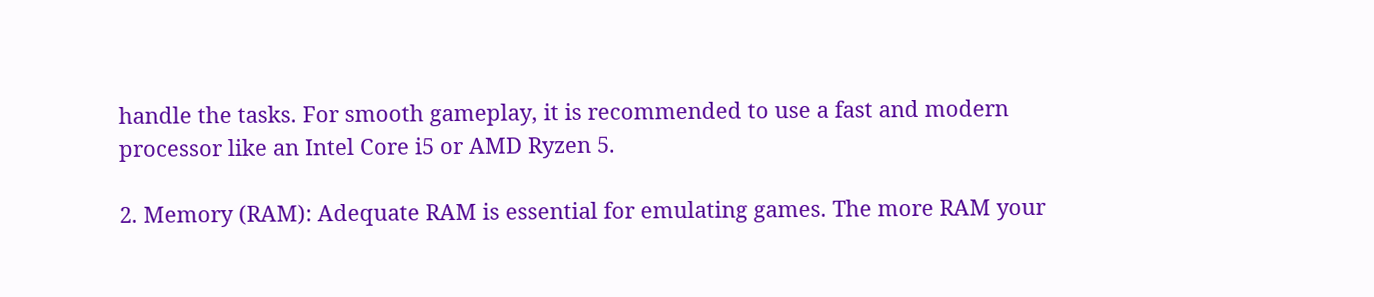handle the tasks. For smooth gameplay, it is recommended to use a fast and modern processor like an Intel Core i5 or AMD Ryzen 5.

2. Memory (RAM): Adequate RAM is essential for emulating games. The more RAM your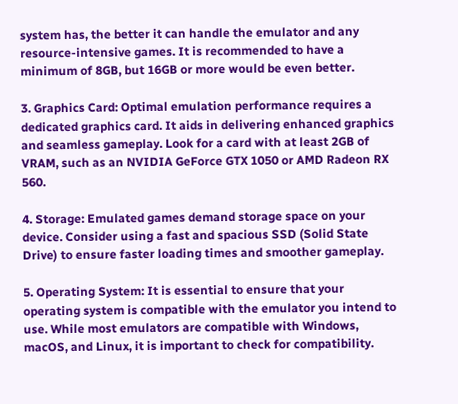system has, the better it can handle the emulator and any resource-intensive games. It is recommended to have a minimum of 8GB, but 16GB or more would be even better.

3. Graphics Card: Optimal emulation performance requires a dedicated graphics card. It aids in delivering enhanced graphics and seamless gameplay. Look for a card with at least 2GB of VRAM, such as an NVIDIA GeForce GTX 1050 or AMD Radeon RX 560.

4. Storage: Emulated games demand storage space on your device. Consider using a fast and spacious SSD (Solid State Drive) to ensure faster loading times and smoother gameplay.

5. Operating System: It is essential to ensure that your operating system is compatible with the emulator you intend to use. While most emulators are compatible with Windows, macOS, and Linux, it is important to check for compatibility.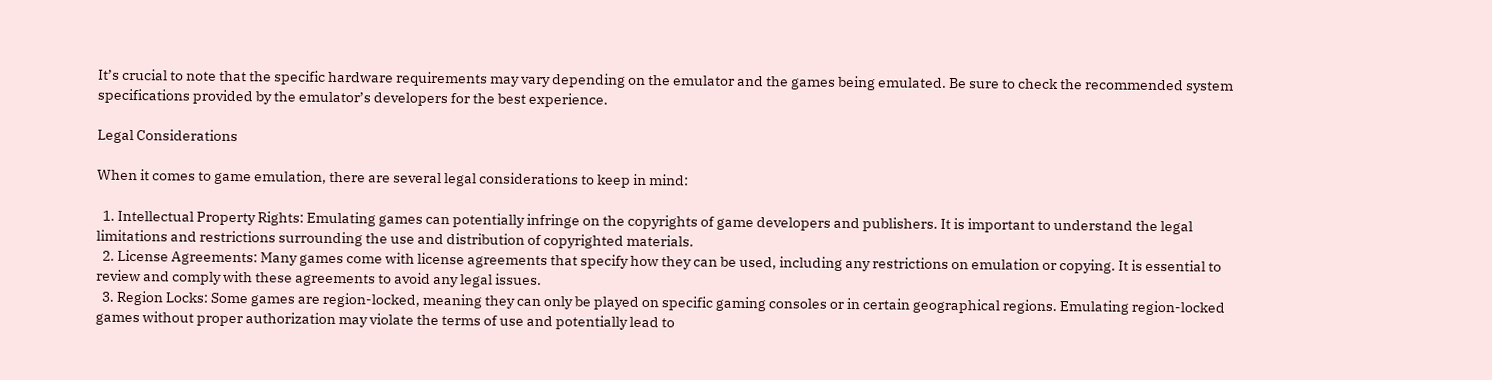It’s crucial to note that the specific hardware requirements may vary depending on the emulator and the games being emulated. Be sure to check the recommended system specifications provided by the emulator’s developers for the best experience.

Legal Considerations

When it comes to game emulation, there are several legal considerations to keep in mind:

  1. Intellectual Property Rights: Emulating games can potentially infringe on the copyrights of game developers and publishers. It is important to understand the legal limitations and restrictions surrounding the use and distribution of copyrighted materials.
  2. License Agreements: Many games come with license agreements that specify how they can be used, including any restrictions on emulation or copying. It is essential to review and comply with these agreements to avoid any legal issues.
  3. Region Locks: Some games are region-locked, meaning they can only be played on specific gaming consoles or in certain geographical regions. Emulating region-locked games without proper authorization may violate the terms of use and potentially lead to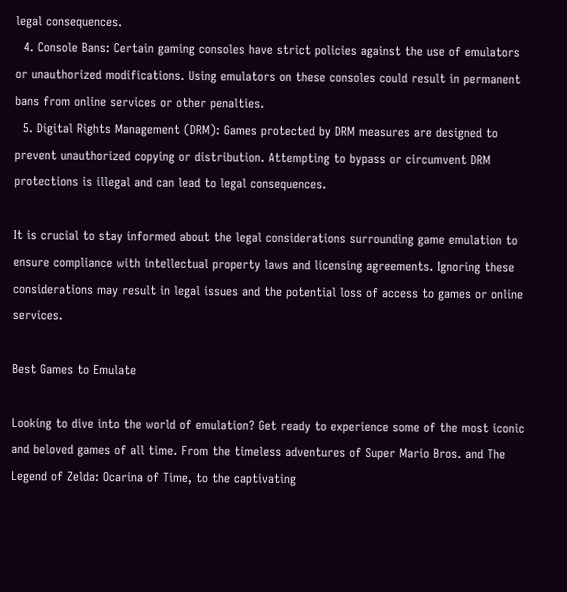legal consequences.
  4. Console Bans: Certain gaming consoles have strict policies against the use of emulators or unauthorized modifications. Using emulators on these consoles could result in permanent bans from online services or other penalties.
  5. Digital Rights Management (DRM): Games protected by DRM measures are designed to prevent unauthorized copying or distribution. Attempting to bypass or circumvent DRM protections is illegal and can lead to legal consequences.

It is crucial to stay informed about the legal considerations surrounding game emulation to ensure compliance with intellectual property laws and licensing agreements. Ignoring these considerations may result in legal issues and the potential loss of access to games or online services.

Best Games to Emulate

Looking to dive into the world of emulation? Get ready to experience some of the most iconic and beloved games of all time. From the timeless adventures of Super Mario Bros. and The Legend of Zelda: Ocarina of Time, to the captivating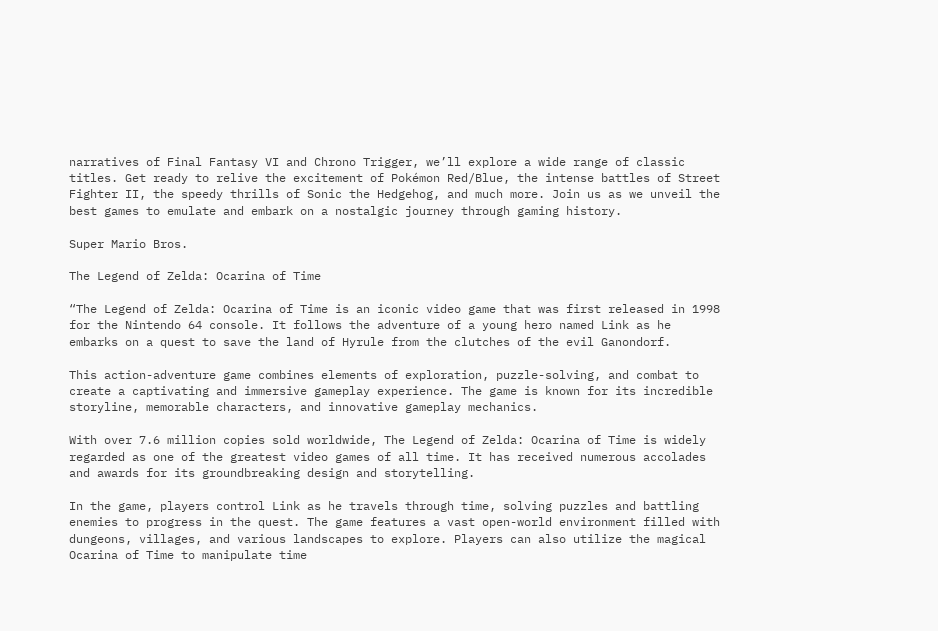narratives of Final Fantasy VI and Chrono Trigger, we’ll explore a wide range of classic titles. Get ready to relive the excitement of Pokémon Red/Blue, the intense battles of Street Fighter II, the speedy thrills of Sonic the Hedgehog, and much more. Join us as we unveil the best games to emulate and embark on a nostalgic journey through gaming history.

Super Mario Bros.

The Legend of Zelda: Ocarina of Time

“The Legend of Zelda: Ocarina of Time is an iconic video game that was first released in 1998 for the Nintendo 64 console. It follows the adventure of a young hero named Link as he embarks on a quest to save the land of Hyrule from the clutches of the evil Ganondorf.

This action-adventure game combines elements of exploration, puzzle-solving, and combat to create a captivating and immersive gameplay experience. The game is known for its incredible storyline, memorable characters, and innovative gameplay mechanics.

With over 7.6 million copies sold worldwide, The Legend of Zelda: Ocarina of Time is widely regarded as one of the greatest video games of all time. It has received numerous accolades and awards for its groundbreaking design and storytelling.

In the game, players control Link as he travels through time, solving puzzles and battling enemies to progress in the quest. The game features a vast open-world environment filled with dungeons, villages, and various landscapes to explore. Players can also utilize the magical Ocarina of Time to manipulate time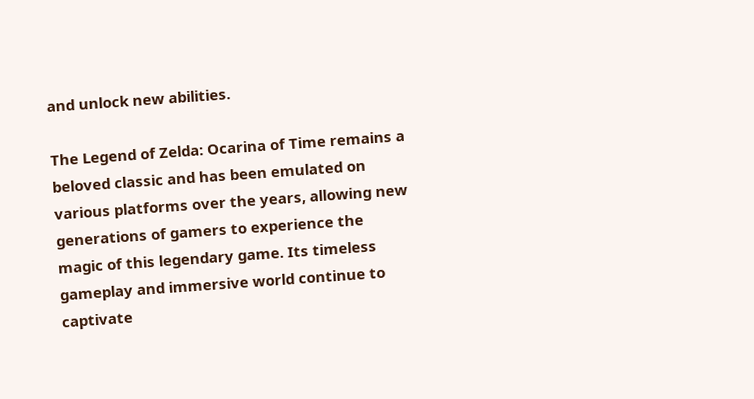and unlock new abilities.

The Legend of Zelda: Ocarina of Time remains a beloved classic and has been emulated on various platforms over the years, allowing new generations of gamers to experience the magic of this legendary game. Its timeless gameplay and immersive world continue to captivate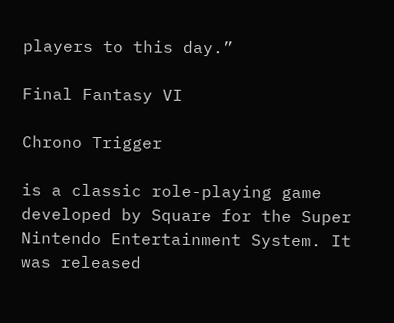players to this day.”

Final Fantasy VI

Chrono Trigger

is a classic role-playing game developed by Square for the Super Nintendo Entertainment System. It was released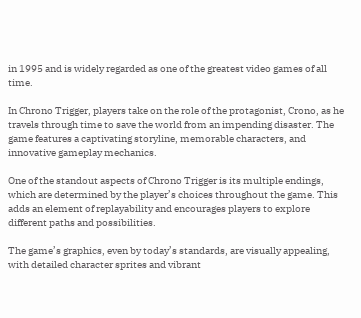in 1995 and is widely regarded as one of the greatest video games of all time.

In Chrono Trigger, players take on the role of the protagonist, Crono, as he travels through time to save the world from an impending disaster. The game features a captivating storyline, memorable characters, and innovative gameplay mechanics.

One of the standout aspects of Chrono Trigger is its multiple endings, which are determined by the player’s choices throughout the game. This adds an element of replayability and encourages players to explore different paths and possibilities.

The game’s graphics, even by today’s standards, are visually appealing, with detailed character sprites and vibrant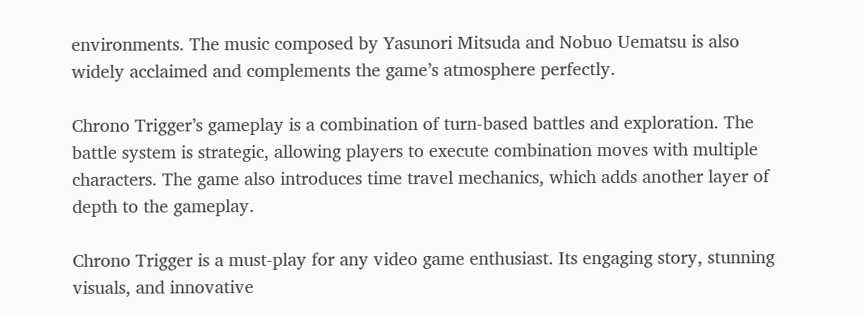environments. The music composed by Yasunori Mitsuda and Nobuo Uematsu is also widely acclaimed and complements the game’s atmosphere perfectly.

Chrono Trigger’s gameplay is a combination of turn-based battles and exploration. The battle system is strategic, allowing players to execute combination moves with multiple characters. The game also introduces time travel mechanics, which adds another layer of depth to the gameplay.

Chrono Trigger is a must-play for any video game enthusiast. Its engaging story, stunning visuals, and innovative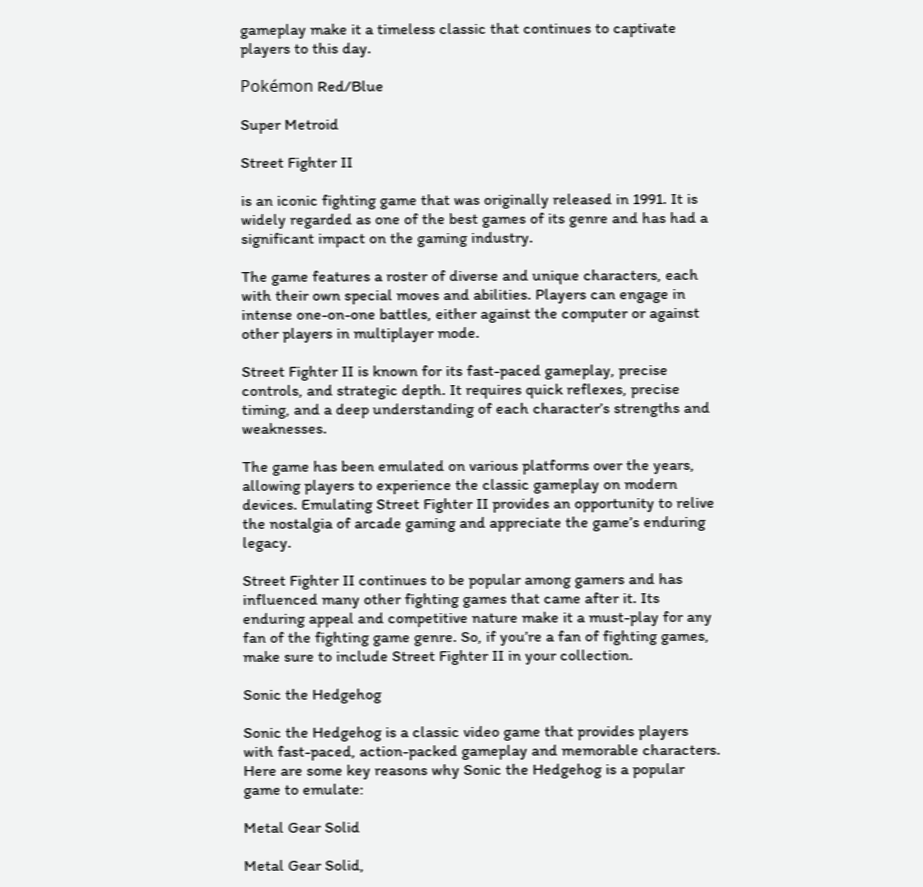gameplay make it a timeless classic that continues to captivate players to this day.

Pokémon Red/Blue

Super Metroid

Street Fighter II

is an iconic fighting game that was originally released in 1991. It is widely regarded as one of the best games of its genre and has had a significant impact on the gaming industry.

The game features a roster of diverse and unique characters, each with their own special moves and abilities. Players can engage in intense one-on-one battles, either against the computer or against other players in multiplayer mode.

Street Fighter II is known for its fast-paced gameplay, precise controls, and strategic depth. It requires quick reflexes, precise timing, and a deep understanding of each character’s strengths and weaknesses.

The game has been emulated on various platforms over the years, allowing players to experience the classic gameplay on modern devices. Emulating Street Fighter II provides an opportunity to relive the nostalgia of arcade gaming and appreciate the game’s enduring legacy.

Street Fighter II continues to be popular among gamers and has influenced many other fighting games that came after it. Its enduring appeal and competitive nature make it a must-play for any fan of the fighting game genre. So, if you’re a fan of fighting games, make sure to include Street Fighter II in your collection.

Sonic the Hedgehog

Sonic the Hedgehog is a classic video game that provides players with fast-paced, action-packed gameplay and memorable characters. Here are some key reasons why Sonic the Hedgehog is a popular game to emulate:

Metal Gear Solid

Metal Gear Solid,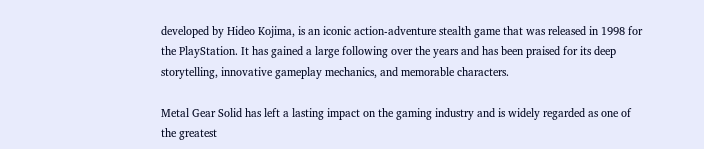developed by Hideo Kojima, is an iconic action-adventure stealth game that was released in 1998 for the PlayStation. It has gained a large following over the years and has been praised for its deep storytelling, innovative gameplay mechanics, and memorable characters.

Metal Gear Solid has left a lasting impact on the gaming industry and is widely regarded as one of the greatest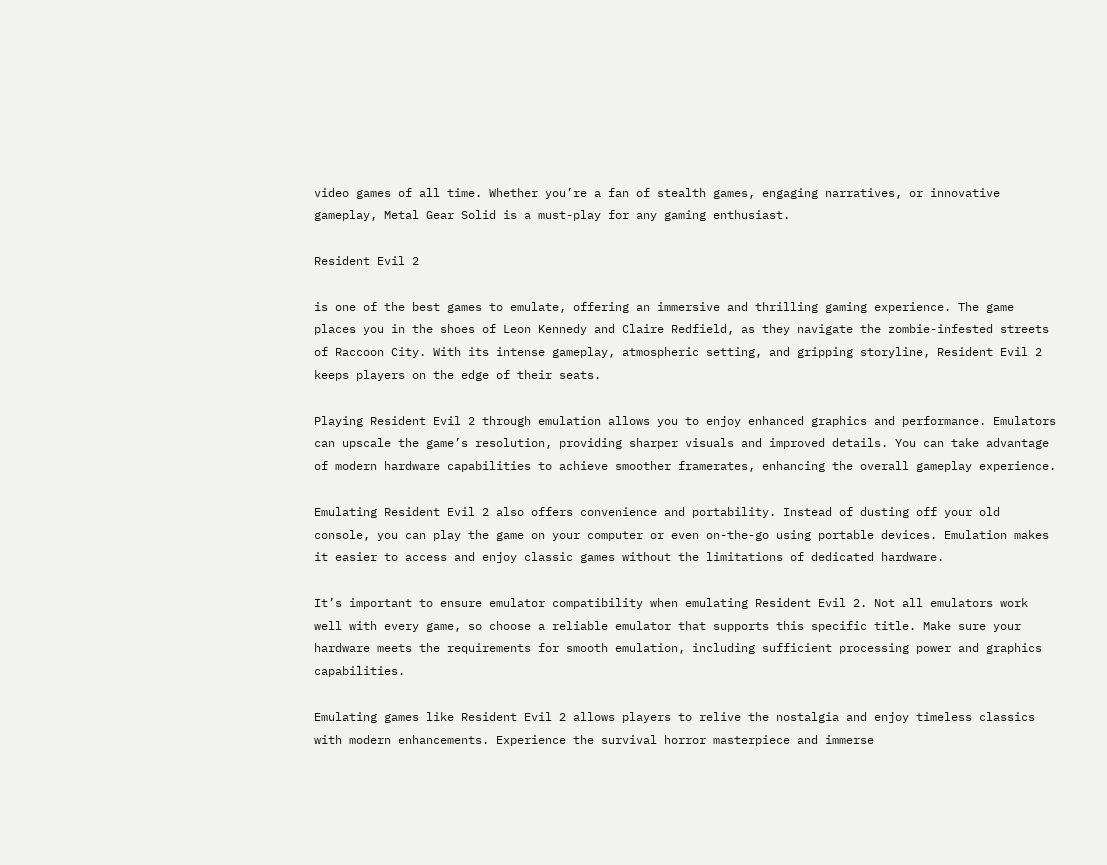video games of all time. Whether you’re a fan of stealth games, engaging narratives, or innovative gameplay, Metal Gear Solid is a must-play for any gaming enthusiast.

Resident Evil 2

is one of the best games to emulate, offering an immersive and thrilling gaming experience. The game places you in the shoes of Leon Kennedy and Claire Redfield, as they navigate the zombie-infested streets of Raccoon City. With its intense gameplay, atmospheric setting, and gripping storyline, Resident Evil 2 keeps players on the edge of their seats.

Playing Resident Evil 2 through emulation allows you to enjoy enhanced graphics and performance. Emulators can upscale the game’s resolution, providing sharper visuals and improved details. You can take advantage of modern hardware capabilities to achieve smoother framerates, enhancing the overall gameplay experience.

Emulating Resident Evil 2 also offers convenience and portability. Instead of dusting off your old console, you can play the game on your computer or even on-the-go using portable devices. Emulation makes it easier to access and enjoy classic games without the limitations of dedicated hardware.

It’s important to ensure emulator compatibility when emulating Resident Evil 2. Not all emulators work well with every game, so choose a reliable emulator that supports this specific title. Make sure your hardware meets the requirements for smooth emulation, including sufficient processing power and graphics capabilities.

Emulating games like Resident Evil 2 allows players to relive the nostalgia and enjoy timeless classics with modern enhancements. Experience the survival horror masterpiece and immerse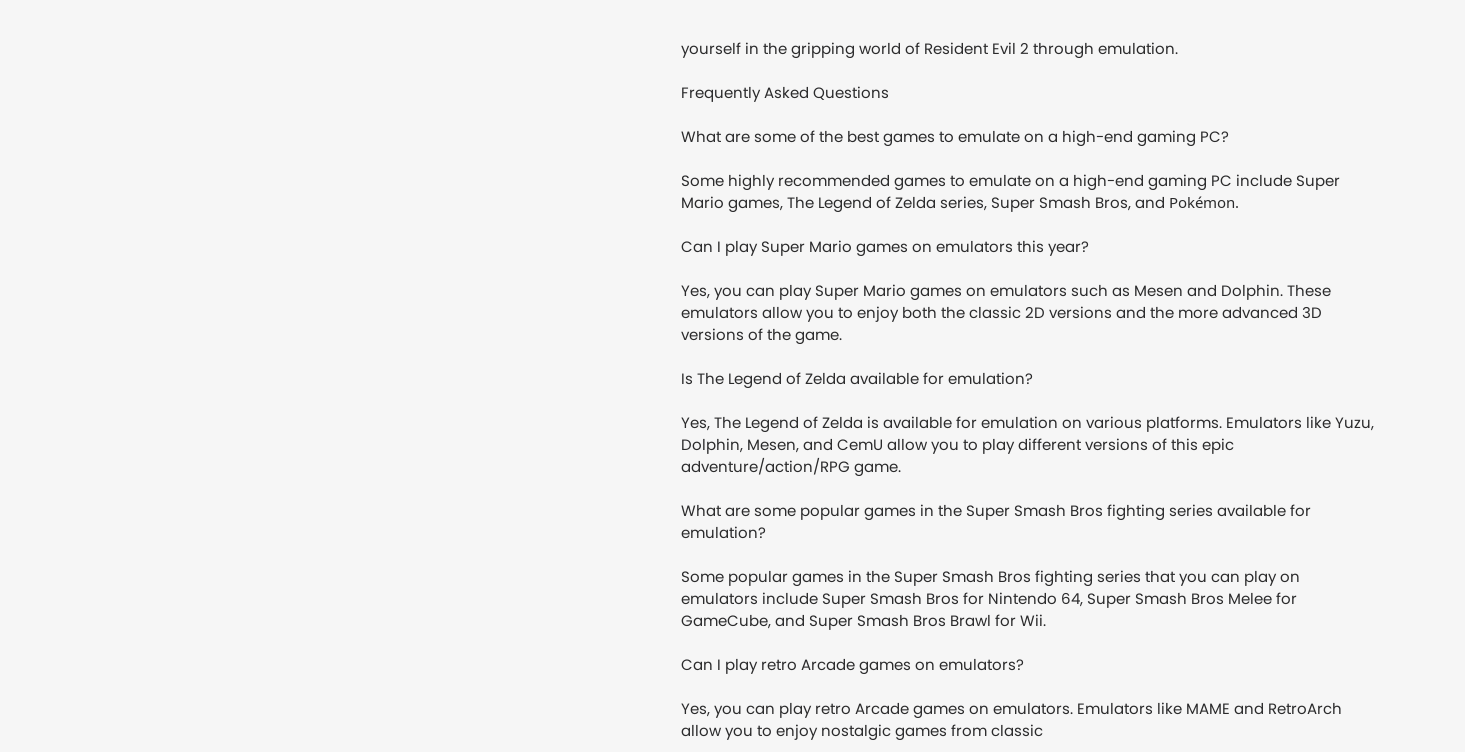yourself in the gripping world of Resident Evil 2 through emulation.

Frequently Asked Questions

What are some of the best games to emulate on a high-end gaming PC?

Some highly recommended games to emulate on a high-end gaming PC include Super Mario games, The Legend of Zelda series, Super Smash Bros, and Pokémon.

Can I play Super Mario games on emulators this year?

Yes, you can play Super Mario games on emulators such as Mesen and Dolphin. These emulators allow you to enjoy both the classic 2D versions and the more advanced 3D versions of the game.

Is The Legend of Zelda available for emulation?

Yes, The Legend of Zelda is available for emulation on various platforms. Emulators like Yuzu, Dolphin, Mesen, and CemU allow you to play different versions of this epic adventure/action/RPG game.

What are some popular games in the Super Smash Bros fighting series available for emulation?

Some popular games in the Super Smash Bros fighting series that you can play on emulators include Super Smash Bros for Nintendo 64, Super Smash Bros Melee for GameCube, and Super Smash Bros Brawl for Wii.

Can I play retro Arcade games on emulators?

Yes, you can play retro Arcade games on emulators. Emulators like MAME and RetroArch allow you to enjoy nostalgic games from classic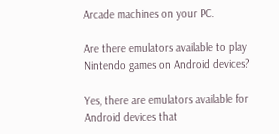Arcade machines on your PC.

Are there emulators available to play Nintendo games on Android devices?

Yes, there are emulators available for Android devices that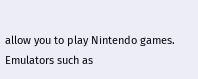allow you to play Nintendo games. Emulators such as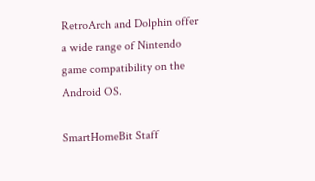RetroArch and Dolphin offer a wide range of Nintendo game compatibility on the Android OS.

SmartHomeBit Staff